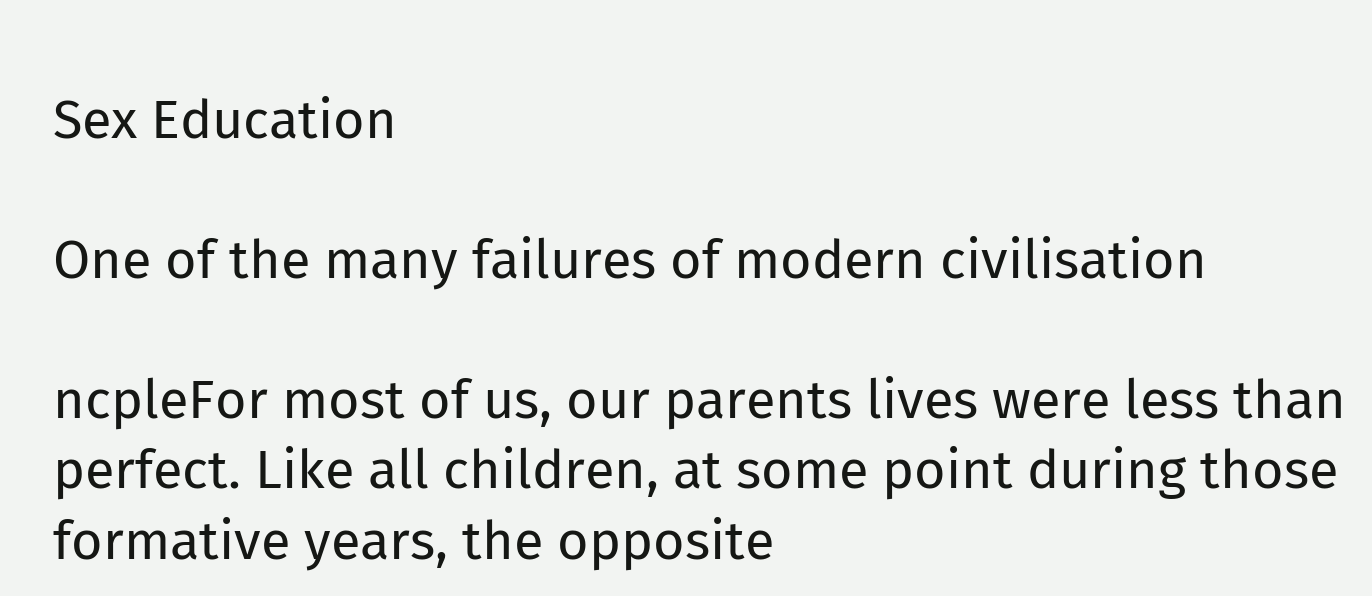Sex Education

One of the many failures of modern civilisation

ncpleFor most of us, our parents lives were less than perfect. Like all children, at some point during those formative years, the opposite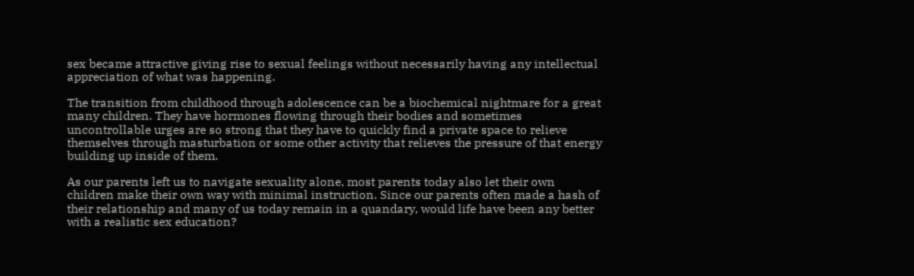sex became attractive giving rise to sexual feelings without necessarily having any intellectual appreciation of what was happening.

The transition from childhood through adolescence can be a biochemical nightmare for a great many children. They have hormones flowing through their bodies and sometimes uncontrollable urges are so strong that they have to quickly find a private space to relieve themselves through masturbation or some other activity that relieves the pressure of that energy building up inside of them.

As our parents left us to navigate sexuality alone, most parents today also let their own children make their own way with minimal instruction. Since our parents often made a hash of their relationship and many of us today remain in a quandary, would life have been any better with a realistic sex education?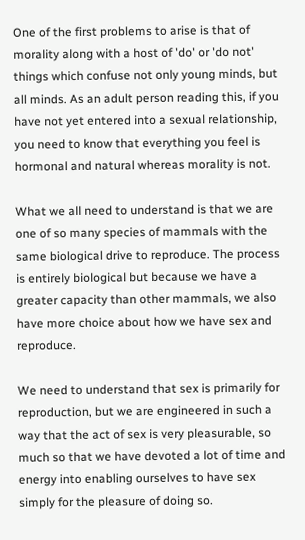One of the first problems to arise is that of morality along with a host of 'do' or 'do not' things which confuse not only young minds, but all minds. As an adult person reading this, if you have not yet entered into a sexual relationship, you need to know that everything you feel is hormonal and natural whereas morality is not.

What we all need to understand is that we are one of so many species of mammals with the same biological drive to reproduce. The process is entirely biological but because we have a greater capacity than other mammals, we also have more choice about how we have sex and reproduce.

We need to understand that sex is primarily for reproduction, but we are engineered in such a way that the act of sex is very pleasurable, so much so that we have devoted a lot of time and energy into enabling ourselves to have sex simply for the pleasure of doing so.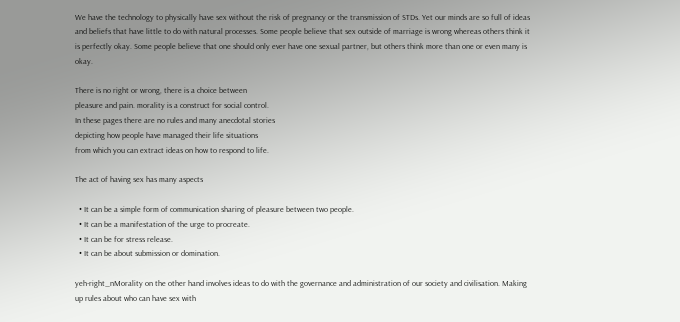We have the technology to physically have sex without the risk of pregnancy or the transmission of STDs. Yet our minds are so full of ideas and beliefs that have little to do with natural processes. Some people believe that sex outside of marriage is wrong whereas others think it is perfectly okay. Some people believe that one should only ever have one sexual partner, but others think more than one or even many is okay.

There is no right or wrong, there is a choice between
pleasure and pain. morality is a construct for social control.
In these pages there are no rules and many anecdotal stories
depicting how people have managed their life situations
from which you can extract ideas on how to respond to life.

The act of having sex has many aspects

  • It can be a simple form of communication sharing of pleasure between two people.
  • It can be a manifestation of the urge to procreate.
  • It can be for stress release.
  • It can be about submission or domination.

yeh-right_nMorality on the other hand involves ideas to do with the governance and administration of our society and civilisation. Making up rules about who can have sex with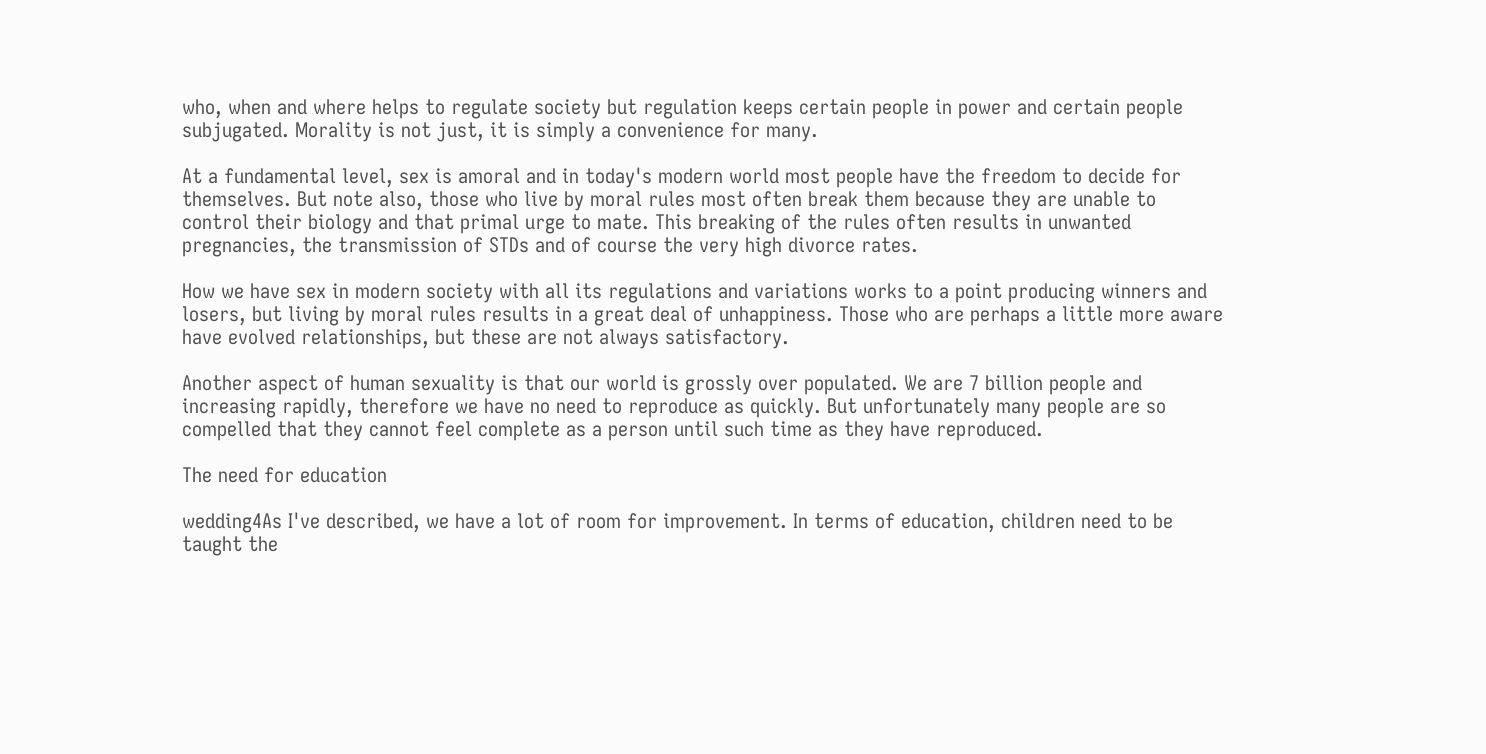who, when and where helps to regulate society but regulation keeps certain people in power and certain people subjugated. Morality is not just, it is simply a convenience for many.

At a fundamental level, sex is amoral and in today's modern world most people have the freedom to decide for themselves. But note also, those who live by moral rules most often break them because they are unable to control their biology and that primal urge to mate. This breaking of the rules often results in unwanted pregnancies, the transmission of STDs and of course the very high divorce rates.

How we have sex in modern society with all its regulations and variations works to a point producing winners and losers, but living by moral rules results in a great deal of unhappiness. Those who are perhaps a little more aware have evolved relationships, but these are not always satisfactory.

Another aspect of human sexuality is that our world is grossly over populated. We are 7 billion people and increasing rapidly, therefore we have no need to reproduce as quickly. But unfortunately many people are so compelled that they cannot feel complete as a person until such time as they have reproduced.

The need for education

wedding4As I've described, we have a lot of room for improvement. In terms of education, children need to be taught the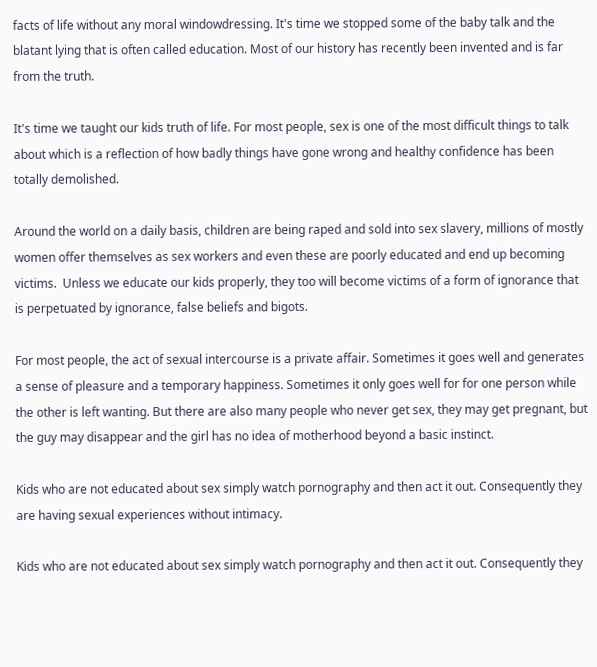facts of life without any moral windowdressing. It's time we stopped some of the baby talk and the blatant lying that is often called education. Most of our history has recently been invented and is far from the truth.

It's time we taught our kids truth of life. For most people, sex is one of the most difficult things to talk about which is a reflection of how badly things have gone wrong and healthy confidence has been totally demolished.

Around the world on a daily basis, children are being raped and sold into sex slavery, millions of mostly women offer themselves as sex workers and even these are poorly educated and end up becoming victims.  Unless we educate our kids properly, they too will become victims of a form of ignorance that is perpetuated by ignorance, false beliefs and bigots.

For most people, the act of sexual intercourse is a private affair. Sometimes it goes well and generates a sense of pleasure and a temporary happiness. Sometimes it only goes well for for one person while the other is left wanting. But there are also many people who never get sex, they may get pregnant, but the guy may disappear and the girl has no idea of motherhood beyond a basic instinct.

Kids who are not educated about sex simply watch pornography and then act it out. Consequently they are having sexual experiences without intimacy.

Kids who are not educated about sex simply watch pornography and then act it out. Consequently they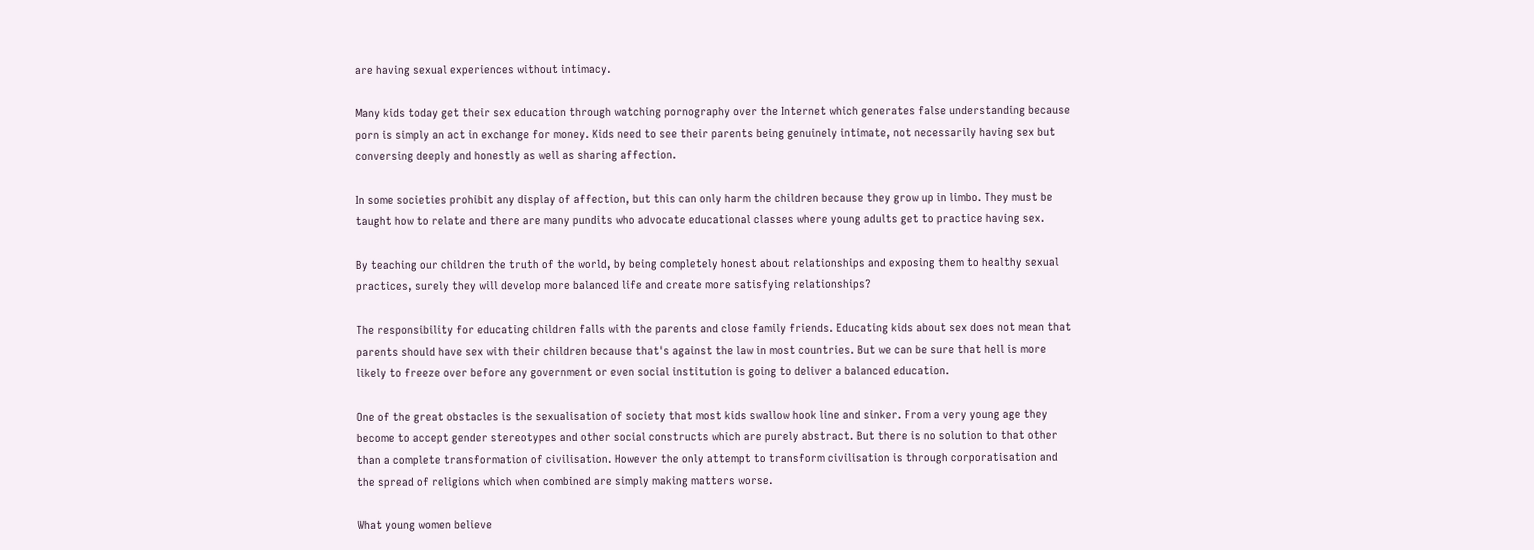are having sexual experiences without intimacy.

Many kids today get their sex education through watching pornography over the Internet which generates false understanding because porn is simply an act in exchange for money. Kids need to see their parents being genuinely intimate, not necessarily having sex but conversing deeply and honestly as well as sharing affection.

In some societies prohibit any display of affection, but this can only harm the children because they grow up in limbo. They must be taught how to relate and there are many pundits who advocate educational classes where young adults get to practice having sex.

By teaching our children the truth of the world, by being completely honest about relationships and exposing them to healthy sexual practices, surely they will develop more balanced life and create more satisfying relationships?

The responsibility for educating children falls with the parents and close family friends. Educating kids about sex does not mean that parents should have sex with their children because that's against the law in most countries. But we can be sure that hell is more likely to freeze over before any government or even social institution is going to deliver a balanced education.

One of the great obstacles is the sexualisation of society that most kids swallow hook line and sinker. From a very young age they become to accept gender stereotypes and other social constructs which are purely abstract. But there is no solution to that other than a complete transformation of civilisation. However the only attempt to transform civilisation is through corporatisation and the spread of religions which when combined are simply making matters worse.

What young women believe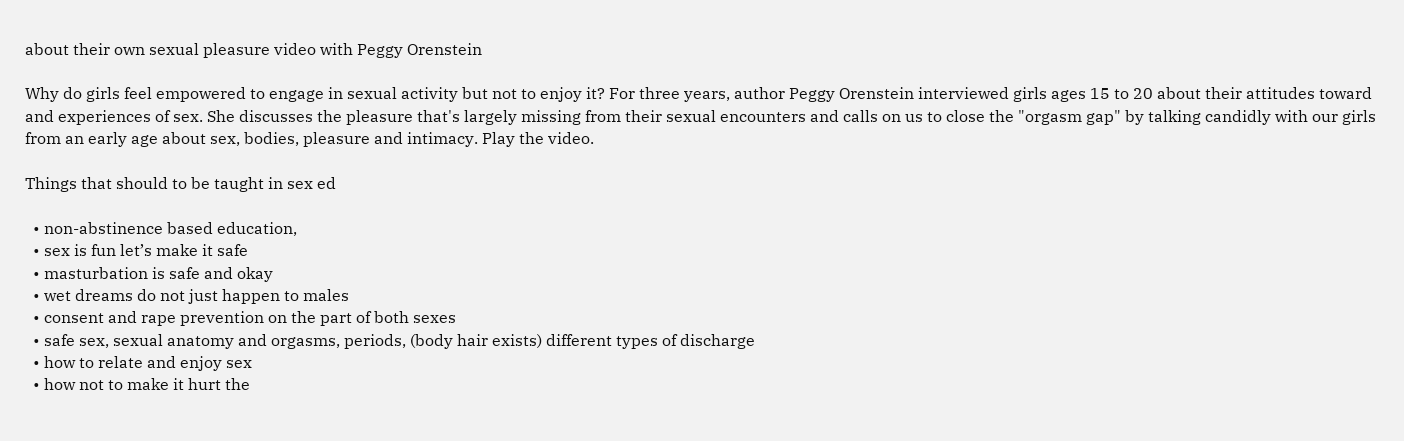about their own sexual pleasure video with Peggy Orenstein

Why do girls feel empowered to engage in sexual activity but not to enjoy it? For three years, author Peggy Orenstein interviewed girls ages 15 to 20 about their attitudes toward and experiences of sex. She discusses the pleasure that's largely missing from their sexual encounters and calls on us to close the "orgasm gap" by talking candidly with our girls from an early age about sex, bodies, pleasure and intimacy. Play the video.

Things that should to be taught in sex ed

  • non-abstinence based education,
  • sex is fun let’s make it safe
  • masturbation is safe and okay
  • wet dreams do not just happen to males
  • consent and rape prevention on the part of both sexes
  • safe sex, sexual anatomy and orgasms, periods, (body hair exists) different types of discharge
  • how to relate and enjoy sex
  • how not to make it hurt the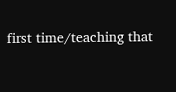first time/teaching that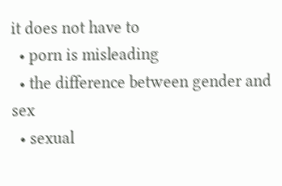it does not have to
  • porn is misleading
  • the difference between gender and sex
  • sexual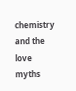chemistry and the love myths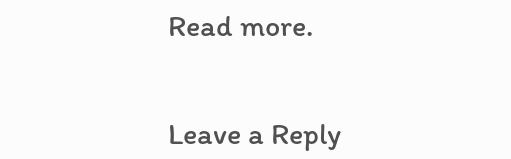Read more.


Leave a Reply